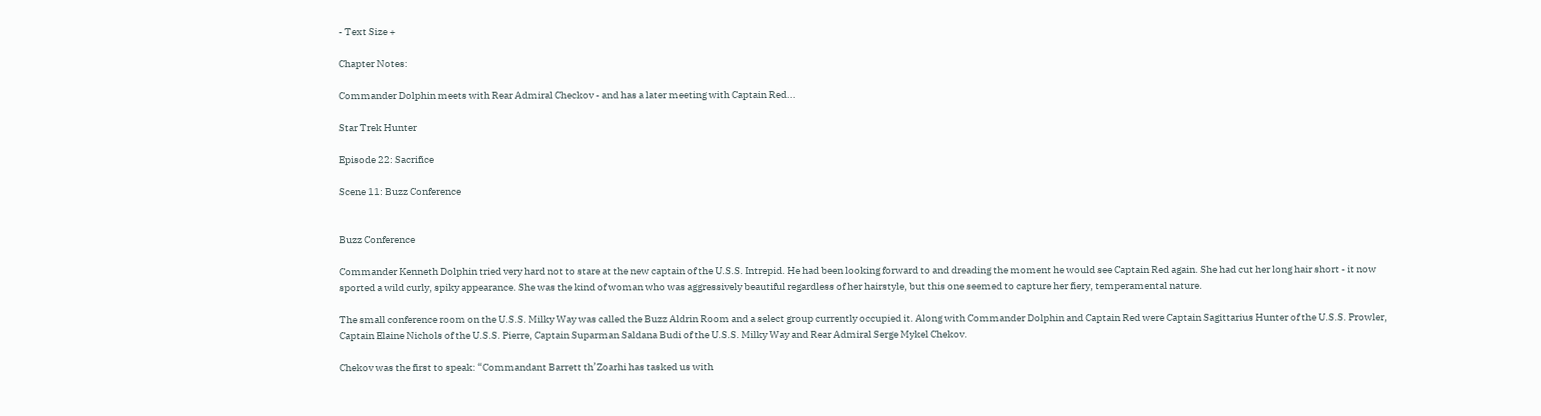- Text Size +

Chapter Notes:

Commander Dolphin meets with Rear Admiral Checkov - and has a later meeting with Captain Red...

Star Trek Hunter

Episode 22: Sacrifice

Scene 11: Buzz Conference


Buzz Conference

Commander Kenneth Dolphin tried very hard not to stare at the new captain of the U.S.S. Intrepid. He had been looking forward to and dreading the moment he would see Captain Red again. She had cut her long hair short - it now sported a wild curly, spiky appearance. She was the kind of woman who was aggressively beautiful regardless of her hairstyle, but this one seemed to capture her fiery, temperamental nature.

The small conference room on the U.S.S. Milky Way was called the Buzz Aldrin Room and a select group currently occupied it. Along with Commander Dolphin and Captain Red were Captain Sagittarius Hunter of the U.S.S. Prowler, Captain Elaine Nichols of the U.S.S. Pierre, Captain Suparman Saldana Budi of the U.S.S. Milky Way and Rear Admiral Serge Mykel Chekov.

Chekov was the first to speak: “Commandant Barrett th’Zoarhi has tasked us with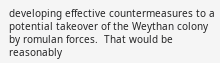developing effective countermeasures to a potential takeover of the Weythan colony by romulan forces.  That would be reasonably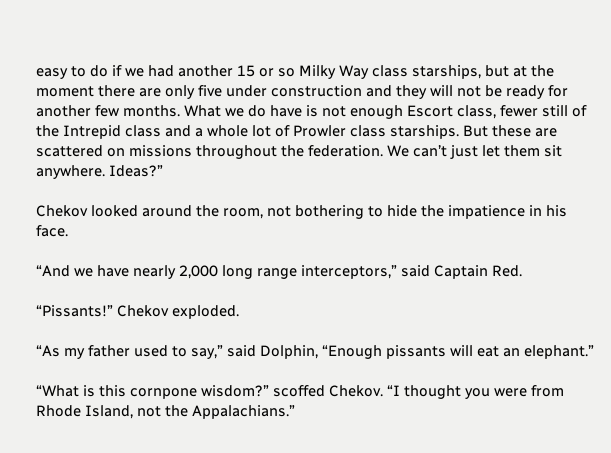easy to do if we had another 15 or so Milky Way class starships, but at the moment there are only five under construction and they will not be ready for another few months. What we do have is not enough Escort class, fewer still of the Intrepid class and a whole lot of Prowler class starships. But these are scattered on missions throughout the federation. We can’t just let them sit anywhere. Ideas?”

Chekov looked around the room, not bothering to hide the impatience in his face.

“And we have nearly 2,000 long range interceptors,” said Captain Red.

“Pissants!” Chekov exploded.

“As my father used to say,” said Dolphin, “Enough pissants will eat an elephant.”

“What is this cornpone wisdom?” scoffed Chekov. “I thought you were from Rhode Island, not the Appalachians.”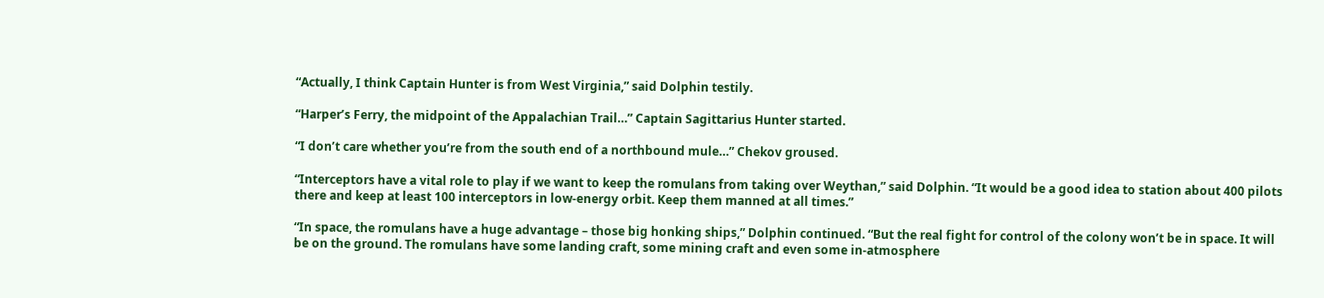“Actually, I think Captain Hunter is from West Virginia,” said Dolphin testily.

“Harper’s Ferry, the midpoint of the Appalachian Trail…” Captain Sagittarius Hunter started.

“I don’t care whether you’re from the south end of a northbound mule…” Chekov groused.

“Interceptors have a vital role to play if we want to keep the romulans from taking over Weythan,” said Dolphin. “It would be a good idea to station about 400 pilots there and keep at least 100 interceptors in low-energy orbit. Keep them manned at all times.”

“In space, the romulans have a huge advantage – those big honking ships,” Dolphin continued. “But the real fight for control of the colony won’t be in space. It will be on the ground. The romulans have some landing craft, some mining craft and even some in-atmosphere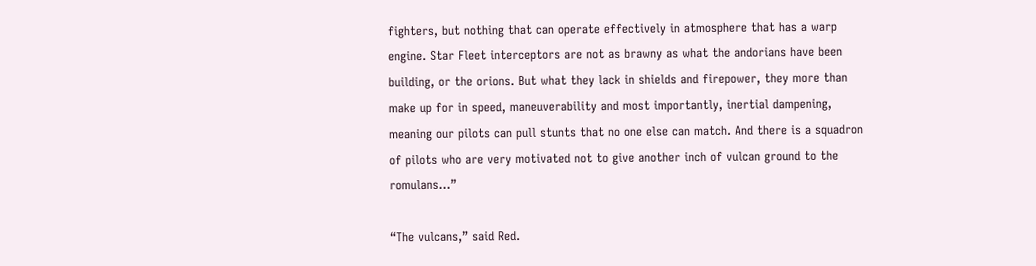fighters, but nothing that can operate effectively in atmosphere that has a warp engine. Star Fleet interceptors are not as brawny as what the andorians have been building, or the orions. But what they lack in shields and firepower, they more than make up for in speed, maneuverability and most importantly, inertial dampening, meaning our pilots can pull stunts that no one else can match. And there is a squadron of pilots who are very motivated not to give another inch of vulcan ground to the romulans…”

“The vulcans,” said Red.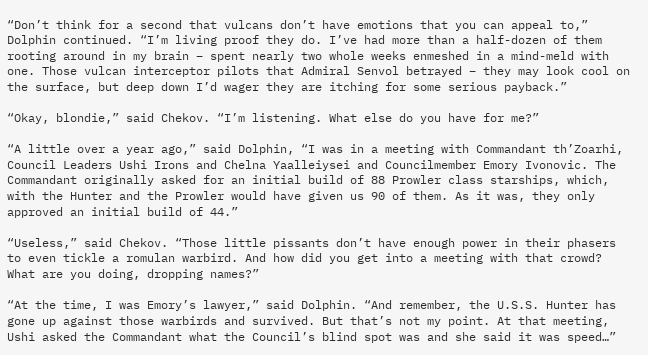“Don’t think for a second that vulcans don’t have emotions that you can appeal to,” Dolphin continued. “I’m living proof they do. I’ve had more than a half-dozen of them rooting around in my brain – spent nearly two whole weeks enmeshed in a mind-meld with one. Those vulcan interceptor pilots that Admiral Senvol betrayed – they may look cool on the surface, but deep down I’d wager they are itching for some serious payback.”

“Okay, blondie,” said Chekov. “I’m listening. What else do you have for me?”

“A little over a year ago,” said Dolphin, “I was in a meeting with Commandant th’Zoarhi, Council Leaders Ushi Irons and Chelna Yaalleiysei and Councilmember Emory Ivonovic. The Commandant originally asked for an initial build of 88 Prowler class starships, which, with the Hunter and the Prowler would have given us 90 of them. As it was, they only approved an initial build of 44.”

“Useless,” said Chekov. “Those little pissants don’t have enough power in their phasers to even tickle a romulan warbird. And how did you get into a meeting with that crowd? What are you doing, dropping names?”

“At the time, I was Emory’s lawyer,” said Dolphin. “And remember, the U.S.S. Hunter has gone up against those warbirds and survived. But that’s not my point. At that meeting, Ushi asked the Commandant what the Council’s blind spot was and she said it was speed…”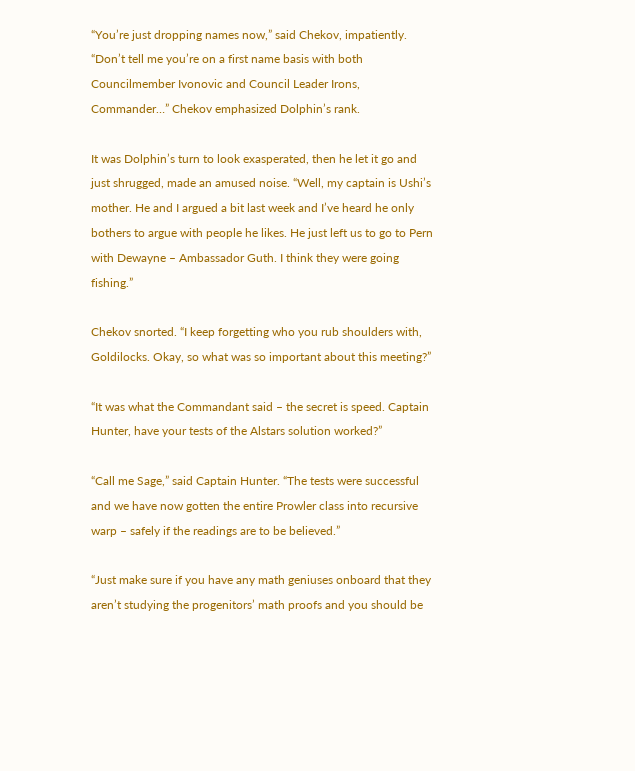“You’re just dropping names now,” said Chekov, impatiently. “Don’t tell me you’re on a first name basis with both Councilmember Ivonovic and Council Leader Irons, Commander…” Chekov emphasized Dolphin’s rank.

It was Dolphin’s turn to look exasperated, then he let it go and just shrugged, made an amused noise. “Well, my captain is Ushi’s mother. He and I argued a bit last week and I’ve heard he only bothers to argue with people he likes. He just left us to go to Pern with Dewayne – Ambassador Guth. I think they were going fishing.”

Chekov snorted. “I keep forgetting who you rub shoulders with, Goldilocks. Okay, so what was so important about this meeting?”

“It was what the Commandant said – the secret is speed. Captain Hunter, have your tests of the Alstars solution worked?”

“Call me Sage,” said Captain Hunter. “The tests were successful and we have now gotten the entire Prowler class into recursive warp – safely if the readings are to be believed.”

“Just make sure if you have any math geniuses onboard that they aren’t studying the progenitors’ math proofs and you should be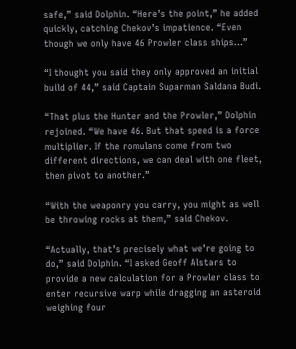safe,” said Dolphin. “Here’s the point,” he added quickly, catching Chekov’s impatience. “Even though we only have 46 Prowler class ships…”

“I thought you said they only approved an initial build of 44,” said Captain Suparman Saldana Budi.

“That plus the Hunter and the Prowler,” Dolphin rejoined. “We have 46. But that speed is a force multiplier. If the romulans come from two different directions, we can deal with one fleet, then pivot to another.”

“With the weaponry you carry, you might as well be throwing rocks at them,” said Chekov.

“Actually, that’s precisely what we’re going to do,” said Dolphin. “I asked Geoff Alstars to provide a new calculation for a Prowler class to enter recursive warp while dragging an asteroid weighing four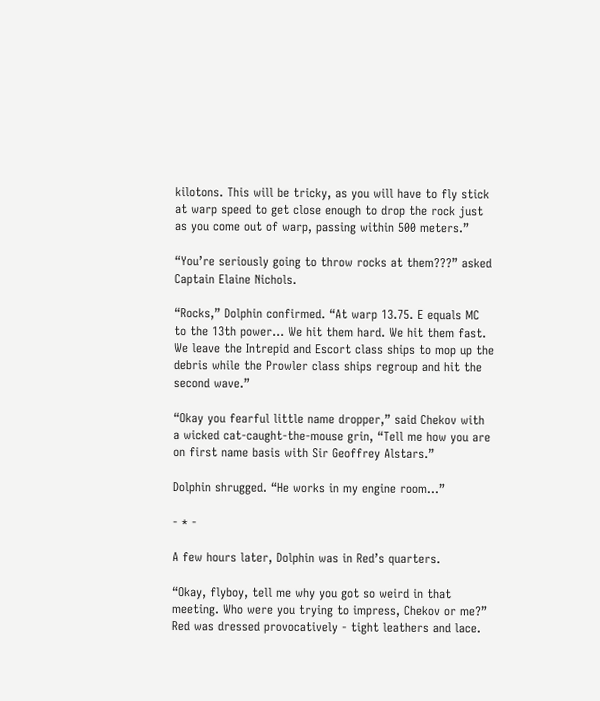kilotons. This will be tricky, as you will have to fly stick at warp speed to get close enough to drop the rock just as you come out of warp, passing within 500 meters.”

“You’re seriously going to throw rocks at them???” asked Captain Elaine Nichols.

“Rocks,” Dolphin confirmed. “At warp 13.75. E equals MC to the 13th power… We hit them hard. We hit them fast. We leave the Intrepid and Escort class ships to mop up the debris while the Prowler class ships regroup and hit the second wave.”

“Okay you fearful little name dropper,” said Chekov with a wicked cat-caught-the-mouse grin, “Tell me how you are on first name basis with Sir Geoffrey Alstars.”

Dolphin shrugged. “He works in my engine room…”

- * -

A few hours later, Dolphin was in Red’s quarters.

“Okay, flyboy, tell me why you got so weird in that meeting. Who were you trying to impress, Chekov or me?” Red was dressed provocatively - tight leathers and lace.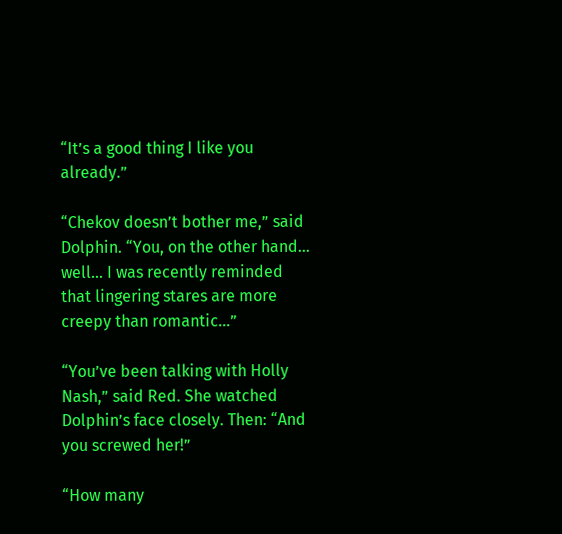“It’s a good thing I like you already.”

“Chekov doesn’t bother me,” said Dolphin. “You, on the other hand… well… I was recently reminded that lingering stares are more creepy than romantic…”

“You’ve been talking with Holly Nash,” said Red. She watched Dolphin’s face closely. Then: “And you screwed her!”

“How many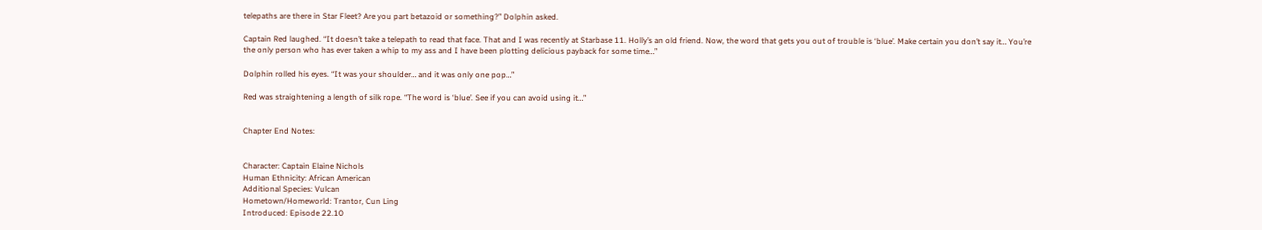telepaths are there in Star Fleet? Are you part betazoid or something?” Dolphin asked.

Captain Red laughed. “It doesn’t take a telepath to read that face. That and I was recently at Starbase 11. Holly’s an old friend. Now, the word that gets you out of trouble is ‘blue’. Make certain you don’t say it… You’re the only person who has ever taken a whip to my ass and I have been plotting delicious payback for some time…”

Dolphin rolled his eyes. “It was your shoulder… and it was only one pop…”

Red was straightening a length of silk rope. “The word is ‘blue’. See if you can avoid using it…”


Chapter End Notes:


Character: Captain Elaine Nichols
Human Ethnicity: African American
Additional Species: Vulcan
Hometown/Homeworld: Trantor, Cun Ling
Introduced: Episode 22.10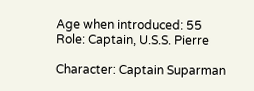Age when introduced: 55
Role: Captain, U.S.S. Pierre

Character: Captain Suparman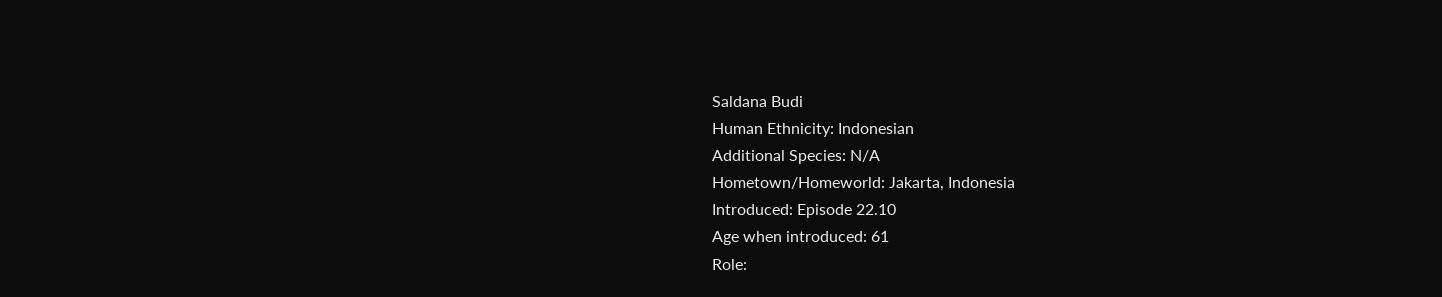Saldana Budi
Human Ethnicity: Indonesian
Additional Species: N/A
Hometown/Homeworld: Jakarta, Indonesia
Introduced: Episode 22.10
Age when introduced: 61
Role: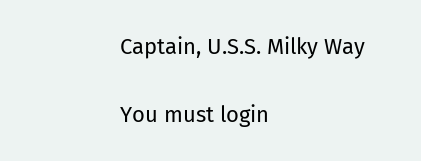Captain, U.S.S. Milky Way

You must login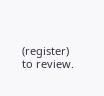(register) to review.